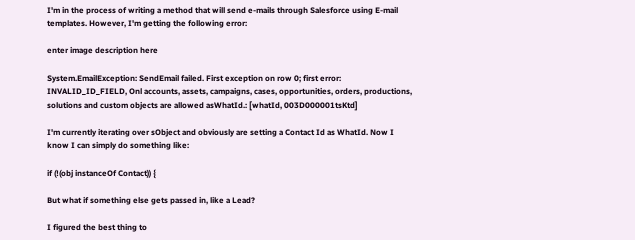I'm in the process of writing a method that will send e-mails through Salesforce using E-mail templates. However, I'm getting the following error:

enter image description here

System.EmailException: SendEmail failed. First exception on row 0; first error: INVALID_ID_FIELD, Onl accounts, assets, campaigns, cases, opportunities, orders, productions, solutions and custom objects are allowed asWhatId.: [whatId, 003D000001tsKtd]

I'm currently iterating over sObject and obviously are setting a Contact Id as WhatId. Now I know I can simply do something like:

if (!(obj instanceOf Contact)) {

But what if something else gets passed in, like a Lead?

I figured the best thing to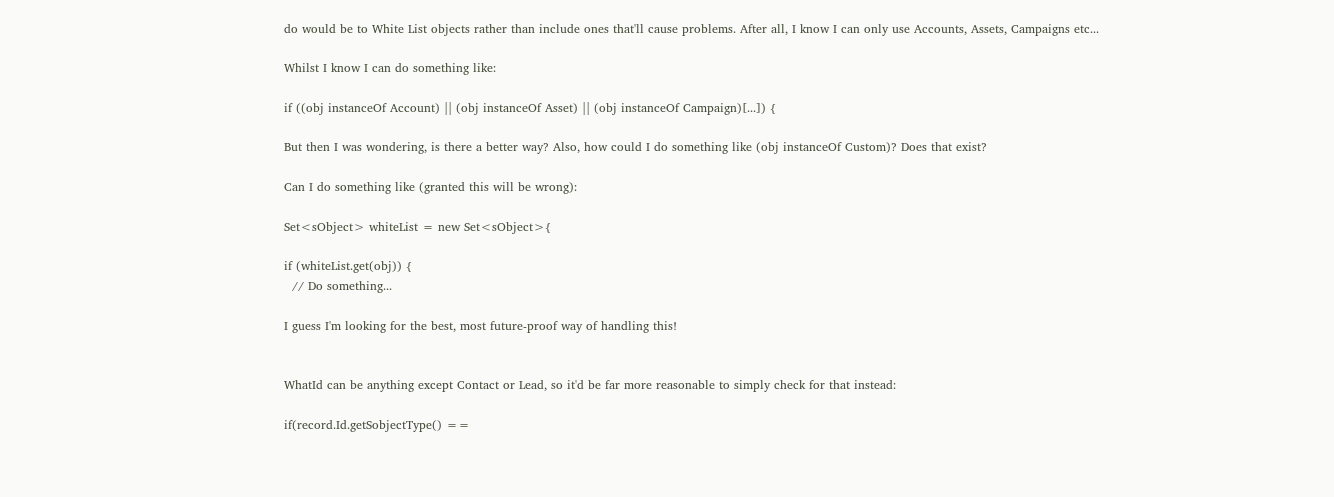do would be to White List objects rather than include ones that'll cause problems. After all, I know I can only use Accounts, Assets, Campaigns etc...

Whilst I know I can do something like:

if ((obj instanceOf Account) || (obj instanceOf Asset) || (obj instanceOf Campaign)[...]) {

But then I was wondering, is there a better way? Also, how could I do something like (obj instanceOf Custom)? Does that exist?

Can I do something like (granted this will be wrong):

Set<sObject> whiteList = new Set<sObject>{

if (whiteList.get(obj)) {
  // Do something...

I guess I'm looking for the best, most future-proof way of handling this!


WhatId can be anything except Contact or Lead, so it'd be far more reasonable to simply check for that instead:

if(record.Id.getSobjectType() ==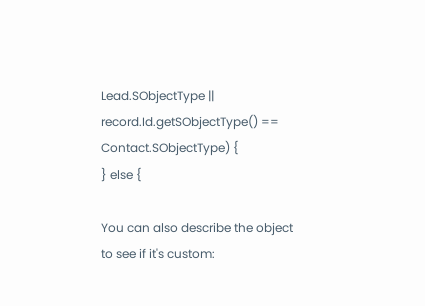Lead.SObjectType || record.Id.getSObjectType() == Contact.SObjectType) {
} else {

You can also describe the object to see if it's custom: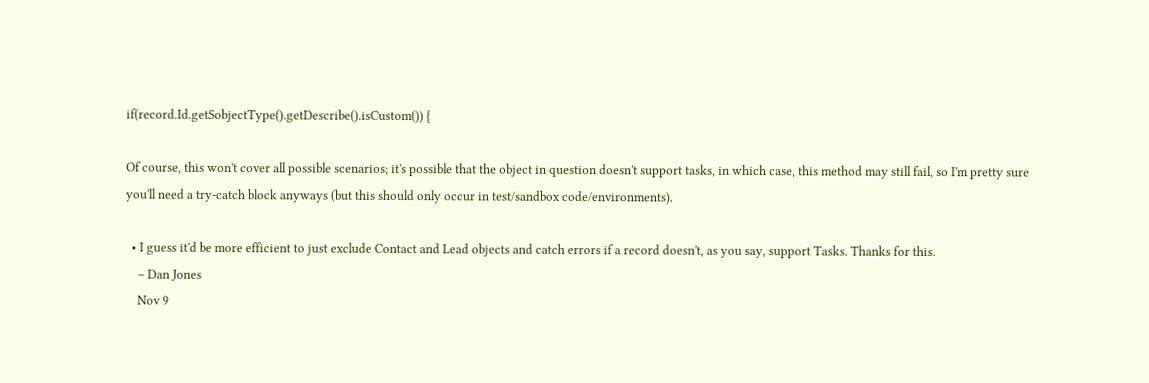if(record.Id.getSobjectType().getDescribe().isCustom()) {

Of course, this won't cover all possible scenarios; it's possible that the object in question doesn't support tasks, in which case, this method may still fail, so I'm pretty sure you'll need a try-catch block anyways (but this should only occur in test/sandbox code/environments).

  • I guess it'd be more efficient to just exclude Contact and Lead objects and catch errors if a record doesn't, as you say, support Tasks. Thanks for this.
    – Dan Jones
    Nov 9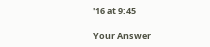'16 at 9:45

Your Answer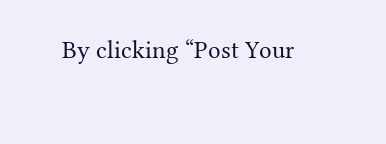By clicking “Post Your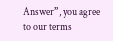Answer”, you agree to our terms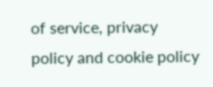of service, privacy policy and cookie policy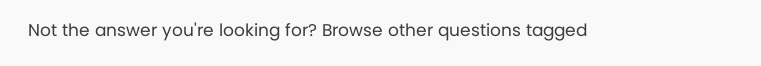Not the answer you're looking for? Browse other questions tagged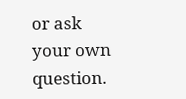or ask your own question.